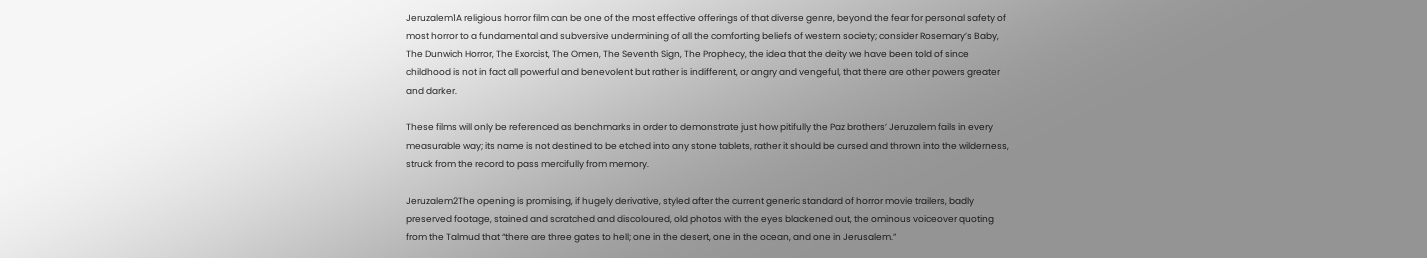Jeruzalem1A religious horror film can be one of the most effective offerings of that diverse genre, beyond the fear for personal safety of most horror to a fundamental and subversive undermining of all the comforting beliefs of western society; consider Rosemary’s Baby, The Dunwich Horror, The Exorcist, The Omen, The Seventh Sign, The Prophecy, the idea that the deity we have been told of since childhood is not in fact all powerful and benevolent but rather is indifferent, or angry and vengeful, that there are other powers greater and darker.

These films will only be referenced as benchmarks in order to demonstrate just how pitifully the Paz brothers’ Jeruzalem fails in every measurable way; its name is not destined to be etched into any stone tablets, rather it should be cursed and thrown into the wilderness, struck from the record to pass mercifully from memory.

Jeruzalem2The opening is promising, if hugely derivative, styled after the current generic standard of horror movie trailers, badly preserved footage, stained and scratched and discoloured, old photos with the eyes blackened out, the ominous voiceover quoting from the Talmud that “there are three gates to hell; one in the desert, one in the ocean, and one in Jerusalem.”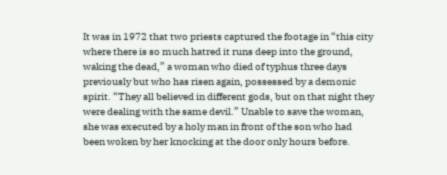It was in 1972 that two priests captured the footage in “this city where there is so much hatred it runs deep into the ground, waking the dead,” a woman who died of typhus three days previously but who has risen again, possessed by a demonic spirit. “They all believed in different gods, but on that night they were dealing with the same devil.” Unable to save the woman, she was executed by a holy man in front of the son who had been woken by her knocking at the door only hours before.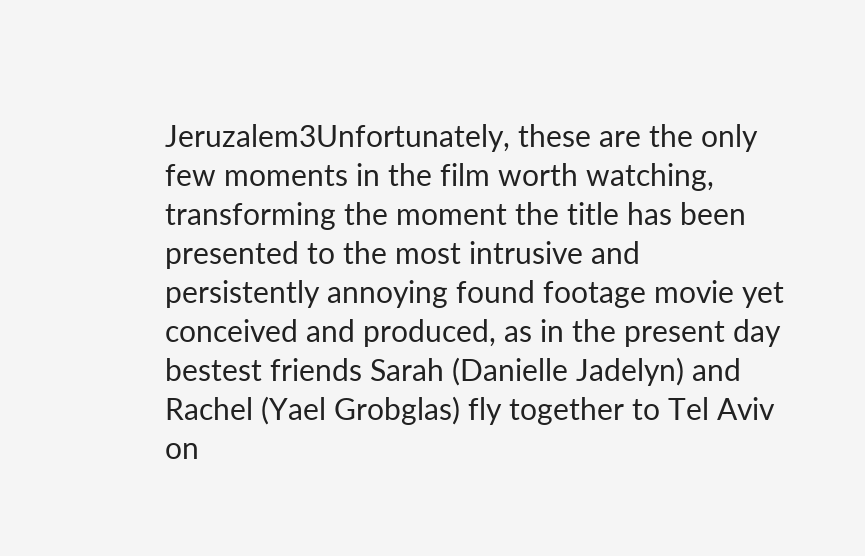Jeruzalem3Unfortunately, these are the only few moments in the film worth watching, transforming the moment the title has been presented to the most intrusive and persistently annoying found footage movie yet conceived and produced, as in the present day bestest friends Sarah (Danielle Jadelyn) and Rachel (Yael Grobglas) fly together to Tel Aviv on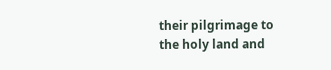their pilgrimage to the holy land and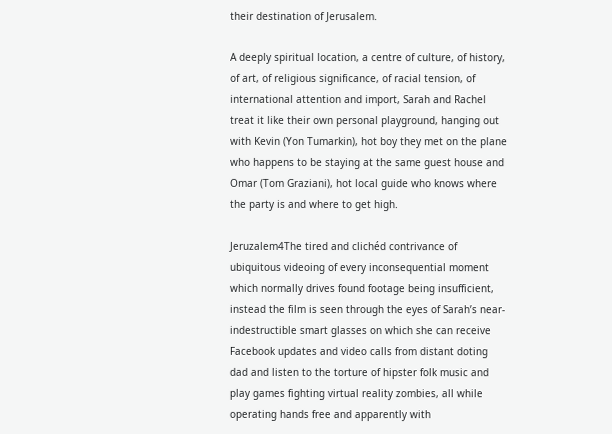their destination of Jerusalem.

A deeply spiritual location, a centre of culture, of history, of art, of religious significance, of racial tension, of international attention and import, Sarah and Rachel treat it like their own personal playground, hanging out with Kevin (Yon Tumarkin), hot boy they met on the plane who happens to be staying at the same guest house and Omar (Tom Graziani), hot local guide who knows where the party is and where to get high.

Jeruzalem4The tired and clichéd contrivance of ubiquitous videoing of every inconsequential moment which normally drives found footage being insufficient, instead the film is seen through the eyes of Sarah’s near-indestructible smart glasses on which she can receive Facebook updates and video calls from distant doting dad and listen to the torture of hipster folk music and play games fighting virtual reality zombies, all while operating hands free and apparently with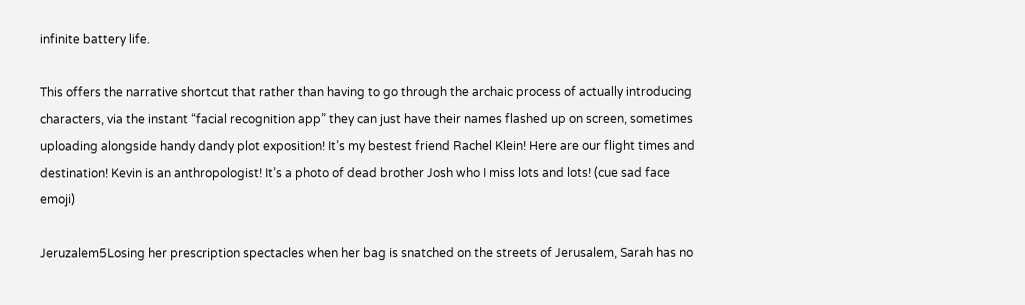infinite battery life.

This offers the narrative shortcut that rather than having to go through the archaic process of actually introducing characters, via the instant “facial recognition app” they can just have their names flashed up on screen, sometimes uploading alongside handy dandy plot exposition! It’s my bestest friend Rachel Klein! Here are our flight times and destination! Kevin is an anthropologist! It’s a photo of dead brother Josh who I miss lots and lots! (cue sad face emoji)

Jeruzalem5Losing her prescription spectacles when her bag is snatched on the streets of Jerusalem, Sarah has no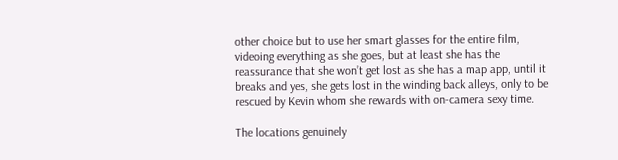other choice but to use her smart glasses for the entire film, videoing everything as she goes, but at least she has the reassurance that she won’t get lost as she has a map app, until it breaks and yes, she gets lost in the winding back alleys, only to be rescued by Kevin whom she rewards with on-camera sexy time.

The locations genuinely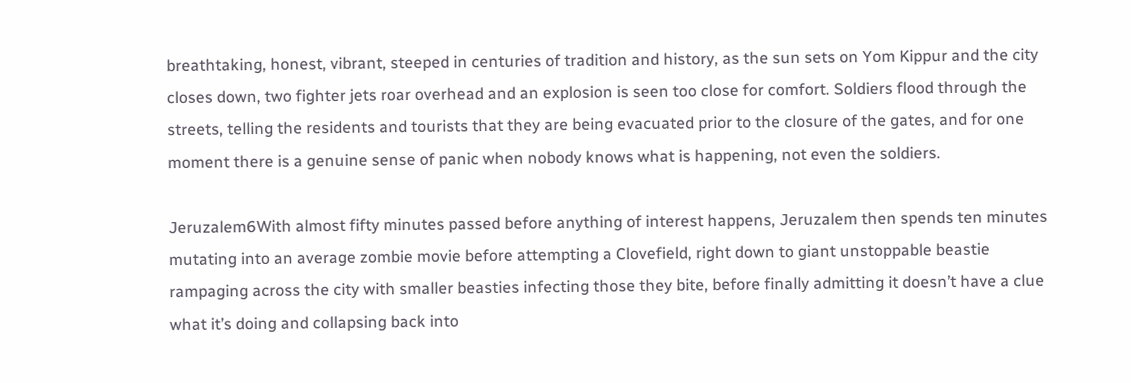breathtaking, honest, vibrant, steeped in centuries of tradition and history, as the sun sets on Yom Kippur and the city closes down, two fighter jets roar overhead and an explosion is seen too close for comfort. Soldiers flood through the streets, telling the residents and tourists that they are being evacuated prior to the closure of the gates, and for one moment there is a genuine sense of panic when nobody knows what is happening, not even the soldiers.

Jeruzalem6With almost fifty minutes passed before anything of interest happens, Jeruzalem then spends ten minutes mutating into an average zombie movie before attempting a Clovefield, right down to giant unstoppable beastie rampaging across the city with smaller beasties infecting those they bite, before finally admitting it doesn’t have a clue what it’s doing and collapsing back into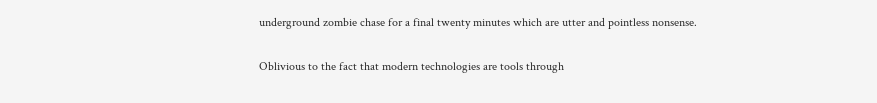underground zombie chase for a final twenty minutes which are utter and pointless nonsense.

Oblivious to the fact that modern technologies are tools through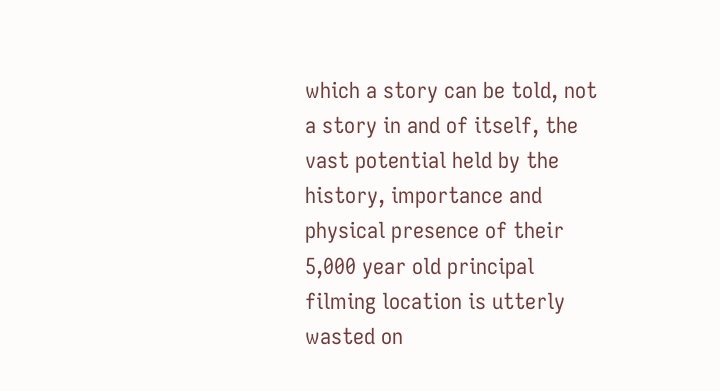which a story can be told, not a story in and of itself, the vast potential held by the history, importance and physical presence of their 5,000 year old principal filming location is utterly wasted on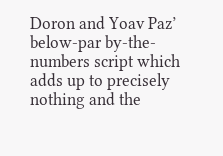Doron and Yoav Paz’ below-par by-the-numbers script which adds up to precisely nothing and the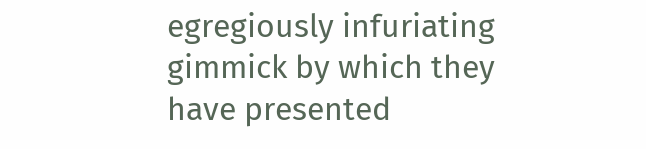egregiously infuriating gimmick by which they have presented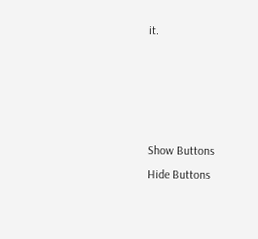it.




Show Buttons
Hide Buttons